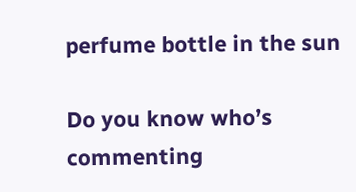perfume bottle in the sun

Do you know who’s commenting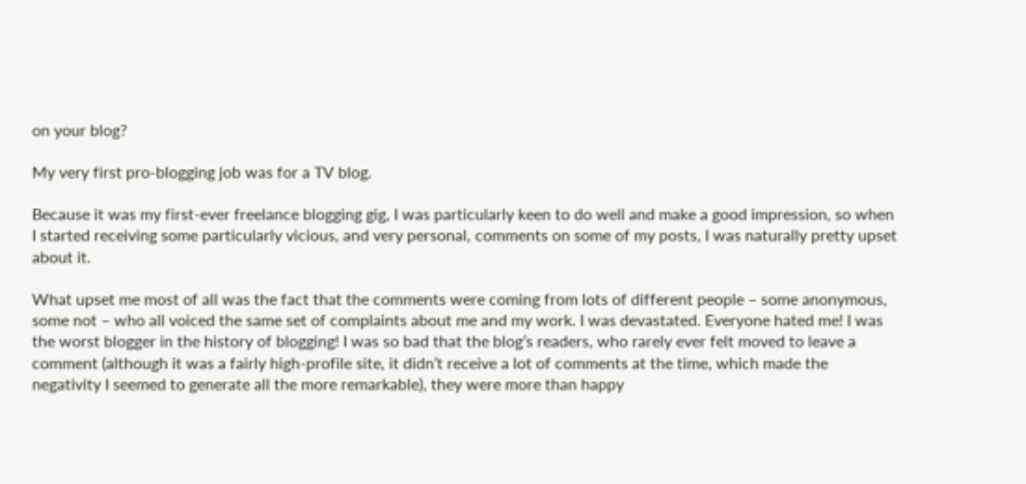on your blog?

My very first pro-blogging job was for a TV blog.

Because it was my first-ever freelance blogging gig, I was particularly keen to do well and make a good impression, so when I started receiving some particularly vicious, and very personal, comments on some of my posts, I was naturally pretty upset about it.

What upset me most of all was the fact that the comments were coming from lots of different people – some anonymous, some not – who all voiced the same set of complaints about me and my work. I was devastated. Everyone hated me! I was the worst blogger in the history of blogging! I was so bad that the blog’s readers, who rarely ever felt moved to leave a comment (although it was a fairly high-profile site, it didn’t receive a lot of comments at the time, which made the negativity I seemed to generate all the more remarkable), they were more than happy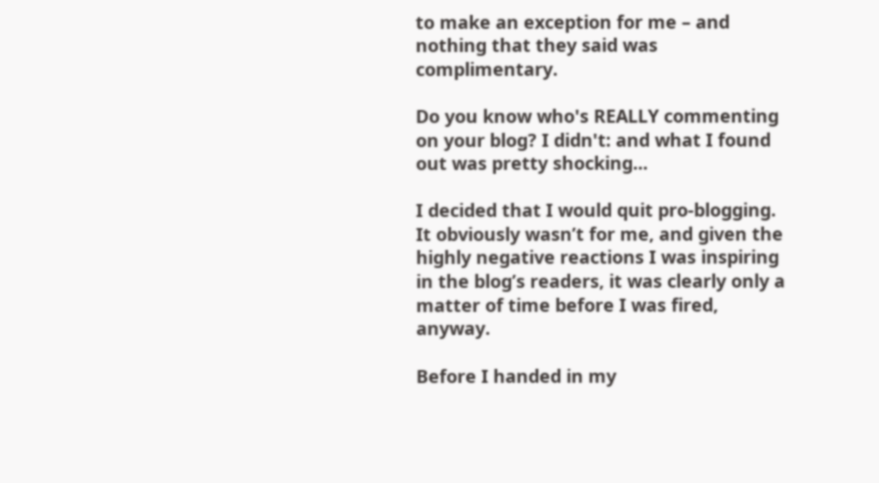to make an exception for me – and nothing that they said was complimentary.

Do you know who's REALLY commenting on your blog? I didn't: and what I found out was pretty shocking...

I decided that I would quit pro-blogging. It obviously wasn’t for me, and given the highly negative reactions I was inspiring in the blog’s readers, it was clearly only a matter of time before I was fired, anyway.

Before I handed in my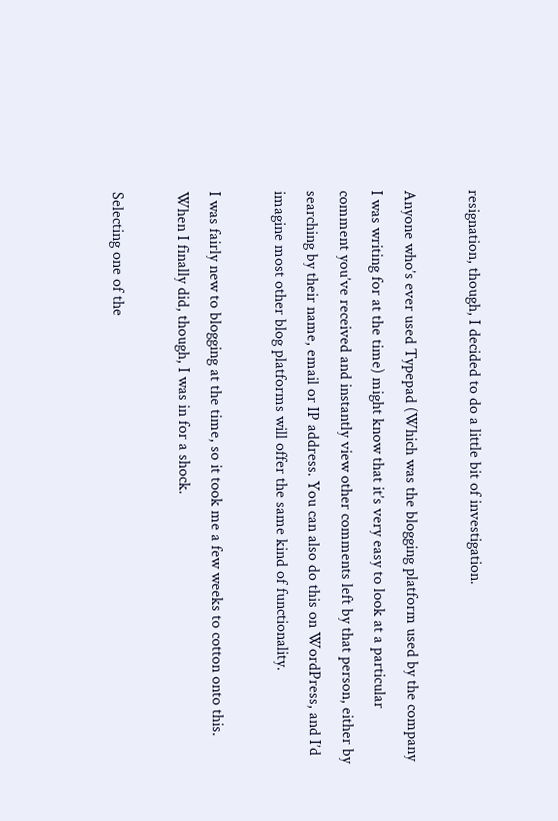resignation, though, I decided to do a little bit of investigation.

Anyone who’s ever used Typepad (Which was the blogging platform used by the company I was writing for at the time) might know that it’s very easy to look at a particular comment you’ve received and instantly view other comments left by that person, either by searching by their name, email or IP address. You can also do this on WordPress, and I’d imagine most other blog platforms will offer the same kind of functionality.

I was fairly new to blogging at the time, so it took me a few weeks to cotton onto this. When I finally did, though, I was in for a shock.

Selecting one of the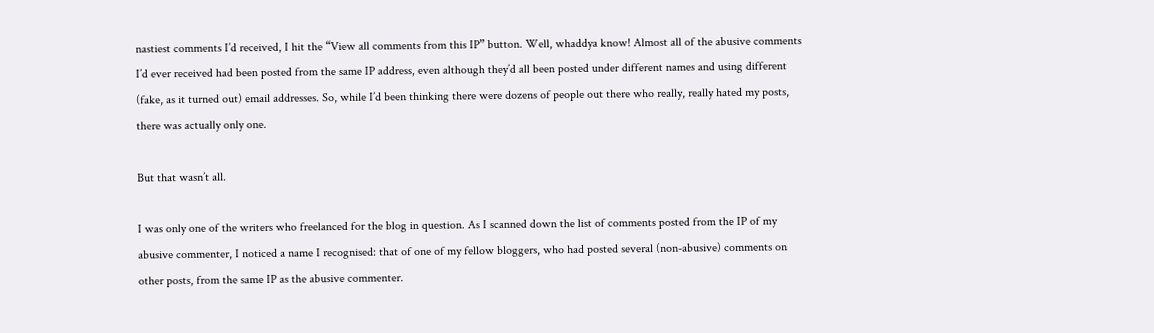nastiest comments I’d received, I hit the “View all comments from this IP” button. Well, whaddya know! Almost all of the abusive comments I’d ever received had been posted from the same IP address, even although they’d all been posted under different names and using different (fake, as it turned out) email addresses. So, while I’d been thinking there were dozens of people out there who really, really hated my posts, there was actually only one.

But that wasn’t all.

I was only one of the writers who freelanced for the blog in question. As I scanned down the list of comments posted from the IP of my abusive commenter, I noticed a name I recognised: that of one of my fellow bloggers, who had posted several (non-abusive) comments on other posts, from the same IP as the abusive commenter.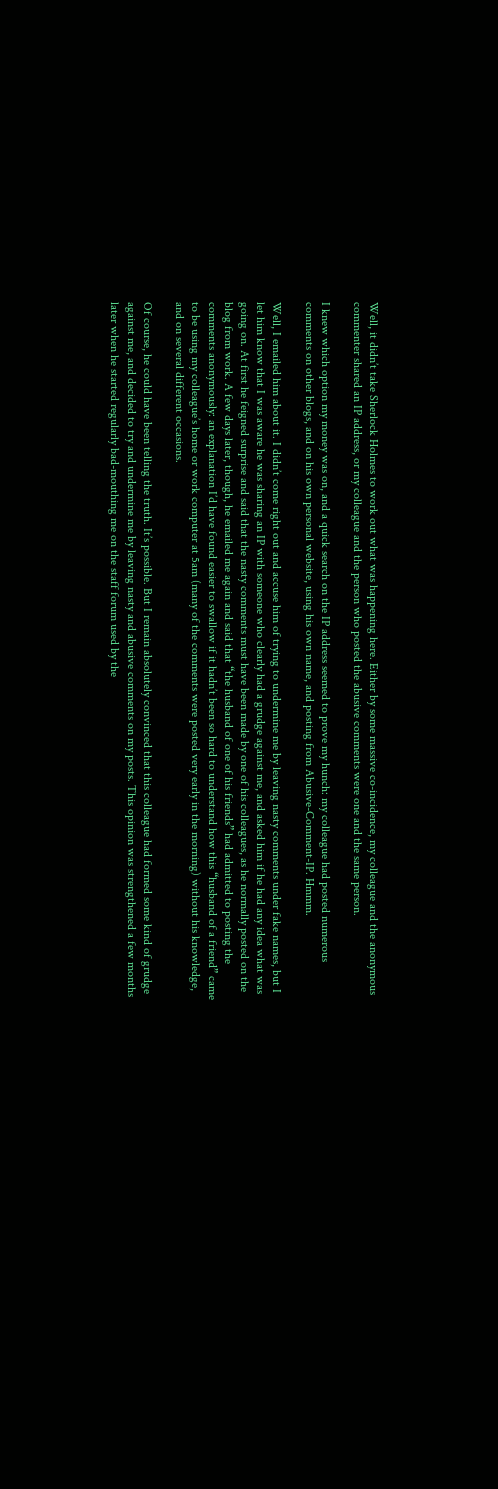Well, it didn’t take Sherlock Holmes to work out what was happening here. Either by some massive co-incidence, my colleague and the anonymous commenter shared an IP address, or my colleague and the person who posted the abusive comments were one and the same person.

I knew which option my money was on, and a quick search on the IP address seemed to prove my hunch: my colleague had posted numerous comments on other blogs, and on his own personal website, using his own name, and posting from Abusive-Comment-IP. Hmmm.

Well, I emailed him about it. I didn’t come right out and accuse him of trying to undermine me by leaving nasty comments under fake names, but I let him know that I was aware he was sharing an IP with someone who clearly had a grudge against me, and asked him if he had any idea what was going on. At first he feigned surprise and said that the nasty comments must have been made by one of his colleagues, as he normally posted on the blog from work. A few days later, though, he emailed me again and said that “the husband of one of his friends” had admitted to posting the comments anonymously: an explanation I’d have found easier to swallow if it hadn’t been so hard to understand how this “husband of a friend” came to be using my colleague’s home or work computer at 5am (many of the comments were posted very early in the morning) without his knowledge, and on several different occasions.

Of course, he could have been telling the truth. It’s possible. But I remain absolutely convinced that this colleague had formed some kind of grudge against me, and decided to try and undermine me by leaving nasty and abusive comments on my posts. This opinion was strengthened a few months later when he started regularly bad-mouthing me on the staff forum used by the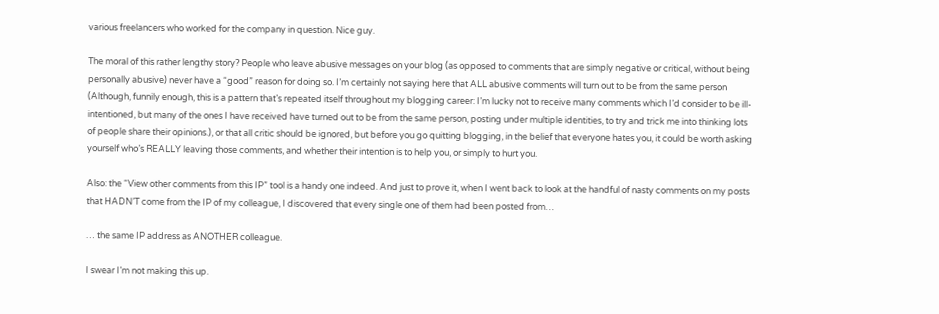various freelancers who worked for the company in question. Nice guy.

The moral of this rather lengthy story? People who leave abusive messages on your blog (as opposed to comments that are simply negative or critical, without being personally abusive) never have a “good” reason for doing so. I’m certainly not saying here that ALL abusive comments will turn out to be from the same person (Although, funnily enough, this is a pattern that’s repeated itself throughout my blogging career: I’m lucky not to receive many comments which I’d consider to be ill-intentioned, but many of the ones I have received have turned out to be from the same person, posting under multiple identities, to try and trick me into thinking lots of people share their opinions.), or that all critic should be ignored, but before you go quitting blogging, in the belief that everyone hates you, it could be worth asking yourself who’s REALLY leaving those comments, and whether their intention is to help you, or simply to hurt you.

Also: the “View other comments from this IP” tool is a handy one indeed. And just to prove it, when I went back to look at the handful of nasty comments on my posts that HADN’T come from the IP of my colleague, I discovered that every single one of them had been posted from…

… the same IP address as ANOTHER colleague.

I swear I’m not making this up.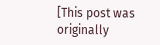[This post was originally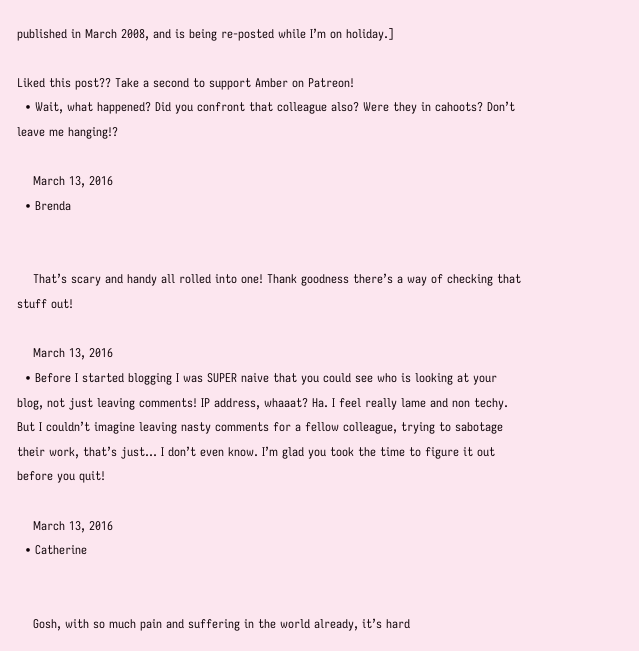published in March 2008, and is being re-posted while I’m on holiday.]

Liked this post?? Take a second to support Amber on Patreon!
  • Wait, what happened? Did you confront that colleague also? Were they in cahoots? Don’t leave me hanging!?

    March 13, 2016
  • Brenda


    That’s scary and handy all rolled into one! Thank goodness there’s a way of checking that stuff out!

    March 13, 2016
  • Before I started blogging I was SUPER naive that you could see who is looking at your blog, not just leaving comments! IP address, whaaat? Ha. I feel really lame and non techy. But I couldn’t imagine leaving nasty comments for a fellow colleague, trying to sabotage their work, that’s just… I don’t even know. I’m glad you took the time to figure it out before you quit!

    March 13, 2016
  • Catherine


    Gosh, with so much pain and suffering in the world already, it’s hard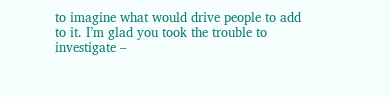to imagine what would drive people to add to it. I’m glad you took the trouble to investigate –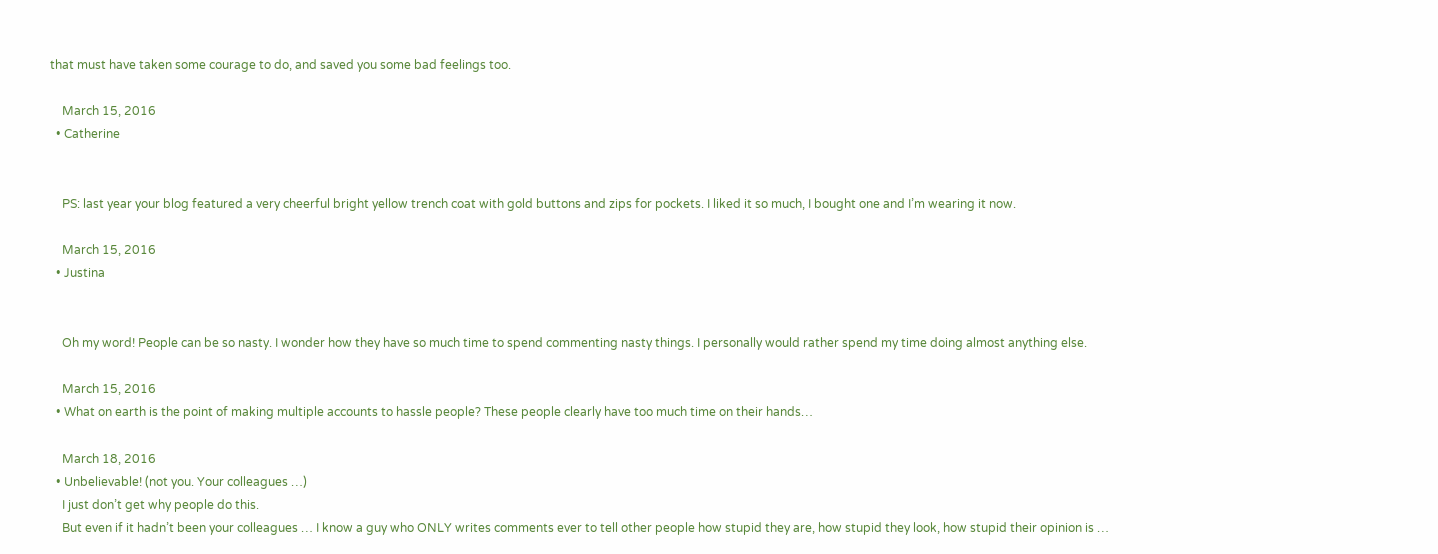that must have taken some courage to do, and saved you some bad feelings too.

    March 15, 2016
  • Catherine


    PS: last year your blog featured a very cheerful bright yellow trench coat with gold buttons and zips for pockets. I liked it so much, I bought one and I’m wearing it now.

    March 15, 2016
  • Justina


    Oh my word! People can be so nasty. I wonder how they have so much time to spend commenting nasty things. I personally would rather spend my time doing almost anything else.

    March 15, 2016
  • What on earth is the point of making multiple accounts to hassle people? These people clearly have too much time on their hands…

    March 18, 2016
  • Unbelievable! (not you. Your colleagues …)
    I just don’t get why people do this.
    But even if it hadn’t been your colleagues … I know a guy who ONLY writes comments ever to tell other people how stupid they are, how stupid they look, how stupid their opinion is …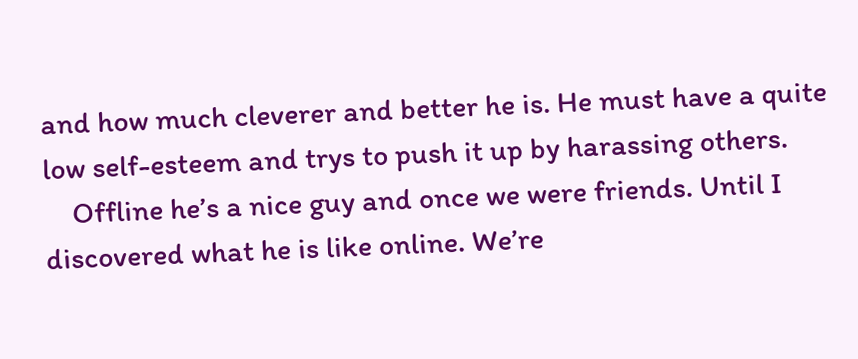and how much cleverer and better he is. He must have a quite low self-esteem and trys to push it up by harassing others.
    Offline he’s a nice guy and once we were friends. Until I discovered what he is like online. We’re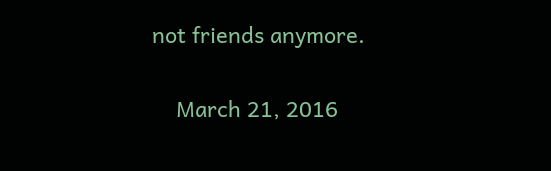not friends anymore.

    March 21, 2016